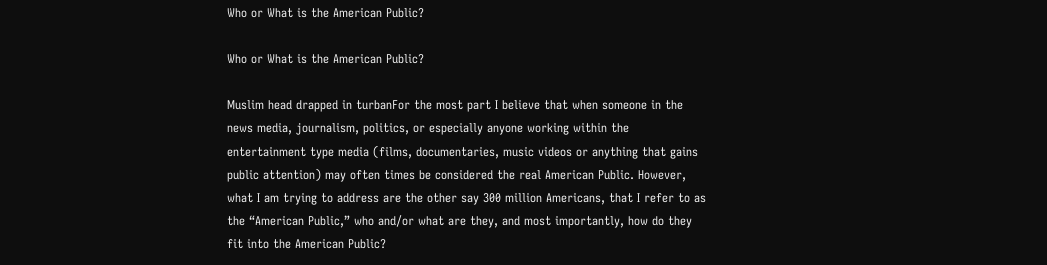Who or What is the American Public?

Who or What is the American Public?

Muslim head drapped in turbanFor the most part I believe that when someone in the news media, journalism, politics, or especially anyone working within the entertainment type media (films, documentaries, music videos or anything that gains public attention) may often times be considered the real American Public. However, what I am trying to address are the other say 300 million Americans, that I refer to as the “American Public,” who and/or what are they, and most importantly, how do they fit into the American Public?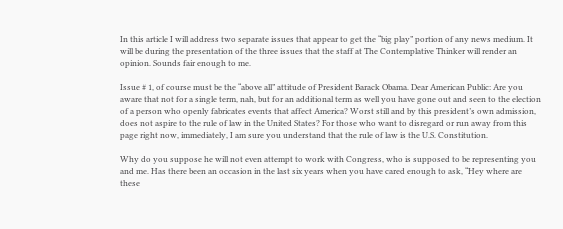In this article I will address two separate issues that appear to get the “big play” portion of any news medium. It will be during the presentation of the three issues that the staff at The Contemplative Thinker will render an opinion. Sounds fair enough to me.

Issue # 1, of course must be the “above all” attitude of President Barack Obama. Dear American Public: Are you aware that not for a single term, nah, but for an additional term as well you have gone out and seen to the election of a person who openly fabricates events that affect America? Worst still and by this president’s own admission, does not aspire to the rule of law in the United States? For those who want to disregard or run away from this page right now, immediately, I am sure you understand that the rule of law is the U.S. Constitution.

Why do you suppose he will not even attempt to work with Congress, who is supposed to be representing you and me. Has there been an occasion in the last six years when you have cared enough to ask, “Hey where are these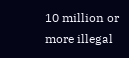10 million or more illegal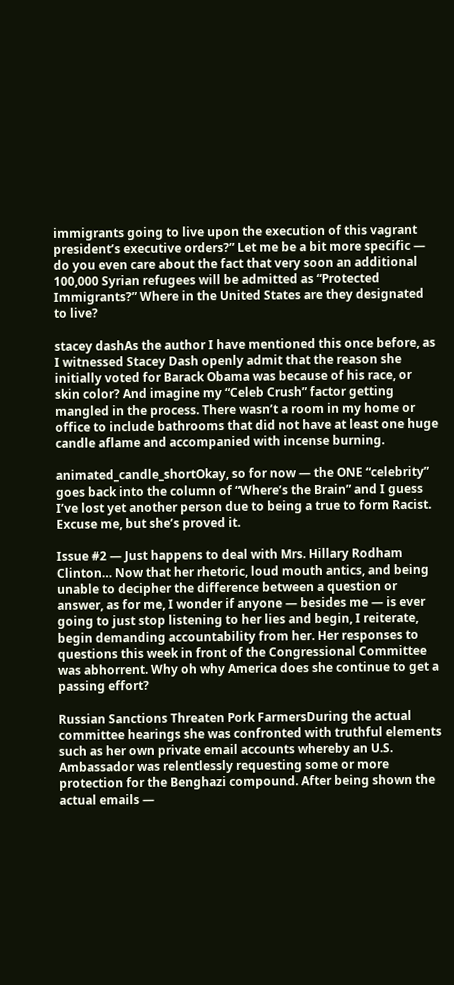immigrants going to live upon the execution of this vagrant president’s executive orders?” Let me be a bit more specific — do you even care about the fact that very soon an additional 100,000 Syrian refugees will be admitted as “Protected Immigrants?” Where in the United States are they designated to live?

stacey dashAs the author I have mentioned this once before, as I witnessed Stacey Dash openly admit that the reason she initially voted for Barack Obama was because of his race, or skin color? And imagine my “Celeb Crush” factor getting mangled in the process. There wasn’t a room in my home or office to include bathrooms that did not have at least one huge candle aflame and accompanied with incense burning.

animated_candle_shortOkay, so for now — the ONE “celebrity” goes back into the column of “Where’s the Brain” and I guess I’ve lost yet another person due to being a true to form Racist. Excuse me, but she’s proved it.

Issue #2 — Just happens to deal with Mrs. Hillary Rodham Clinton… Now that her rhetoric, loud mouth antics, and being unable to decipher the difference between a question or answer, as for me, I wonder if anyone — besides me — is ever going to just stop listening to her lies and begin, I reiterate, begin demanding accountability from her. Her responses to questions this week in front of the Congressional Committee was abhorrent. Why oh why America does she continue to get a passing effort?

Russian Sanctions Threaten Pork FarmersDuring the actual committee hearings she was confronted with truthful elements such as her own private email accounts whereby an U.S. Ambassador was relentlessly requesting some or more protection for the Benghazi compound. After being shown the actual emails —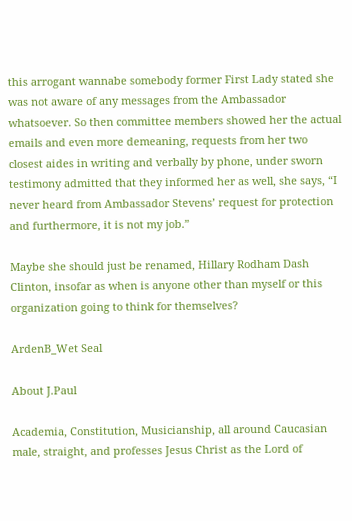this arrogant wannabe somebody former First Lady stated she was not aware of any messages from the Ambassador whatsoever. So then committee members showed her the actual emails and even more demeaning, requests from her two closest aides in writing and verbally by phone, under sworn testimony admitted that they informed her as well, she says, “I never heard from Ambassador Stevens’ request for protection and furthermore, it is not my job.”

Maybe she should just be renamed, Hillary Rodham Dash Clinton, insofar as when is anyone other than myself or this organization going to think for themselves?

ArdenB_Wet Seal

About J.Paul

Academia, Constitution, Musicianship, all around Caucasian male, straight, and professes Jesus Christ as the Lord of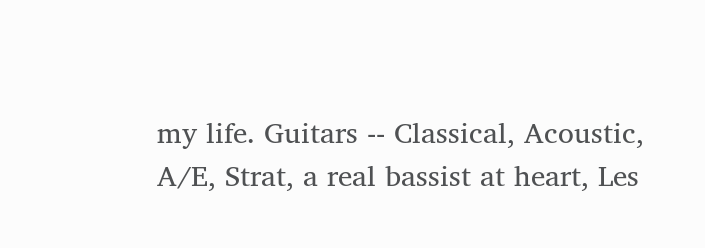my life. Guitars -- Classical, Acoustic, A/E, Strat, a real bassist at heart, Les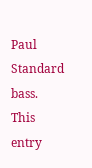Paul Standard bass.
This entry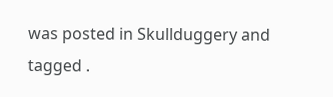was posted in Skullduggery and tagged .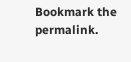Bookmark the permalink.